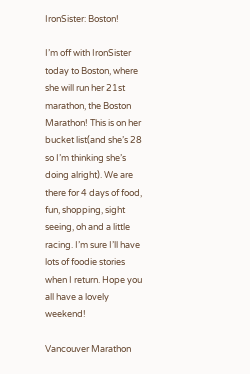IronSister: Boston!

I’m off with IronSister today to Boston, where she will run her 21st marathon, the Boston Marathon! This is on her bucket list(and she’s 28 so I’m thinking she’s doing alright). We are there for 4 days of food, fun, shopping, sight seeing, oh and a little racing. I’m sure I’ll have lots of foodie stories when I return. Hope you all have a lovely weekend!

Vancouver Marathon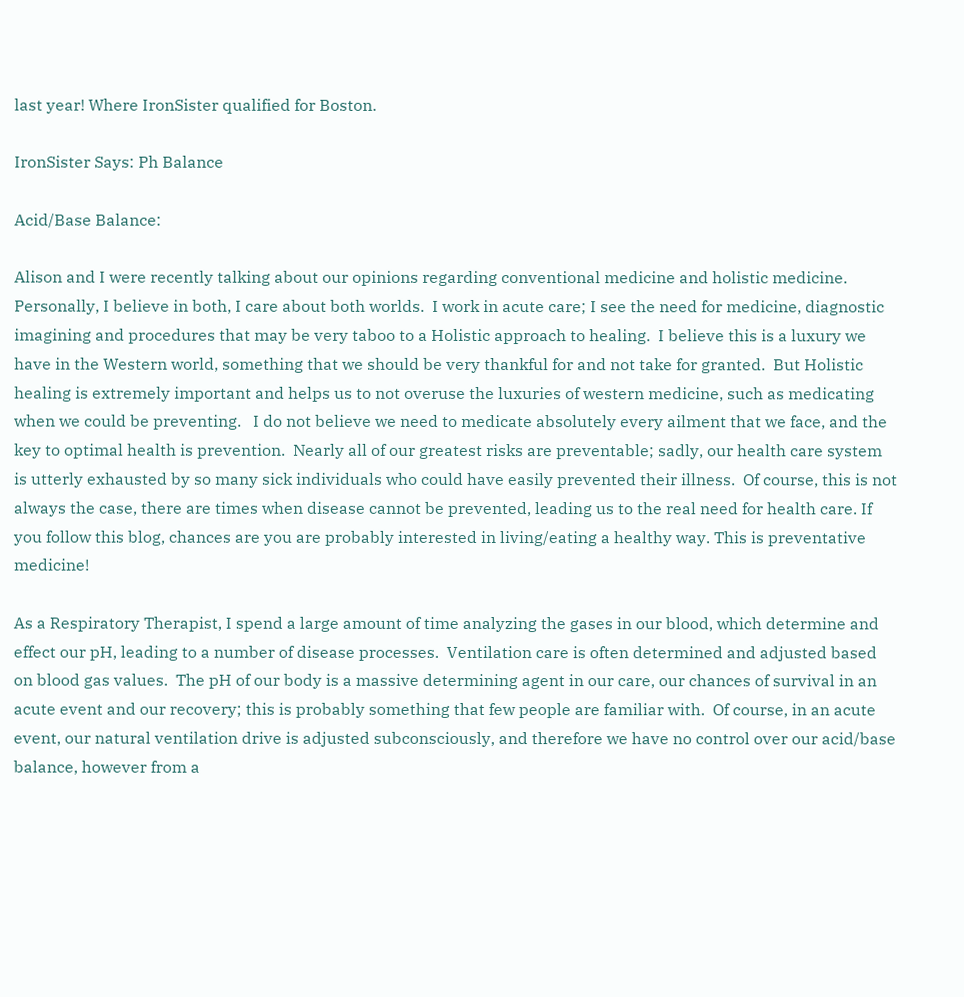last year! Where IronSister qualified for Boston.

IronSister Says: Ph Balance

Acid/Base Balance:

Alison and I were recently talking about our opinions regarding conventional medicine and holistic medicine.  Personally, I believe in both, I care about both worlds.  I work in acute care; I see the need for medicine, diagnostic imagining and procedures that may be very taboo to a Holistic approach to healing.  I believe this is a luxury we have in the Western world, something that we should be very thankful for and not take for granted.  But Holistic healing is extremely important and helps us to not overuse the luxuries of western medicine, such as medicating when we could be preventing.   I do not believe we need to medicate absolutely every ailment that we face, and the key to optimal health is prevention.  Nearly all of our greatest risks are preventable; sadly, our health care system is utterly exhausted by so many sick individuals who could have easily prevented their illness.  Of course, this is not always the case, there are times when disease cannot be prevented, leading us to the real need for health care. If you follow this blog, chances are you are probably interested in living/eating a healthy way. This is preventative medicine!

As a Respiratory Therapist, I spend a large amount of time analyzing the gases in our blood, which determine and effect our pH, leading to a number of disease processes.  Ventilation care is often determined and adjusted based on blood gas values.  The pH of our body is a massive determining agent in our care, our chances of survival in an acute event and our recovery; this is probably something that few people are familiar with.  Of course, in an acute event, our natural ventilation drive is adjusted subconsciously, and therefore we have no control over our acid/base balance, however from a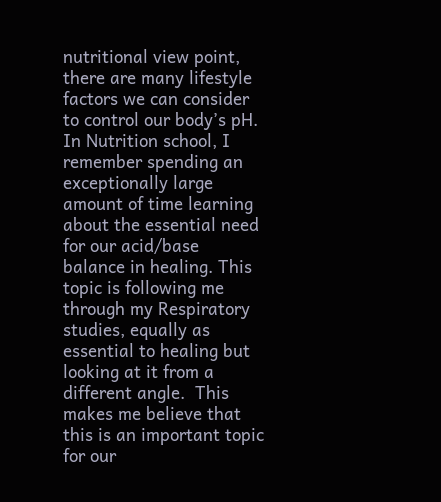nutritional view point, there are many lifestyle factors we can consider to control our body’s pH.  In Nutrition school, I remember spending an exceptionally large amount of time learning about the essential need for our acid/base balance in healing. This topic is following me through my Respiratory studies, equally as essential to healing but looking at it from a different angle.  This makes me believe that this is an important topic for our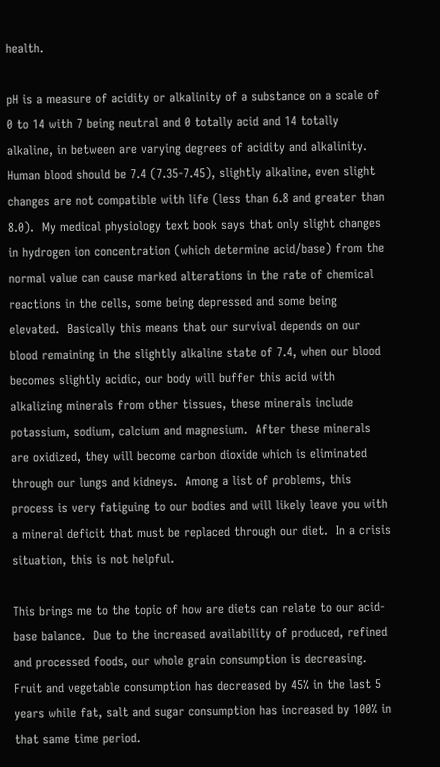health.

pH is a measure of acidity or alkalinity of a substance on a scale of 0 to 14 with 7 being neutral and 0 totally acid and 14 totally alkaline, in between are varying degrees of acidity and alkalinity.  Human blood should be 7.4 (7.35-7.45), slightly alkaline, even slight changes are not compatible with life (less than 6.8 and greater than 8.0).  My medical physiology text book says that only slight changes in hydrogen ion concentration (which determine acid/base) from the normal value can cause marked alterations in the rate of chemical reactions in the cells, some being depressed and some being elevated.  Basically this means that our survival depends on our blood remaining in the slightly alkaline state of 7.4, when our blood becomes slightly acidic, our body will buffer this acid with alkalizing minerals from other tissues, these minerals include potassium, sodium, calcium and magnesium.  After these minerals are oxidized, they will become carbon dioxide which is eliminated through our lungs and kidneys.  Among a list of problems, this process is very fatiguing to our bodies and will likely leave you with a mineral deficit that must be replaced through our diet.  In a crisis situation, this is not helpful.

This brings me to the topic of how are diets can relate to our acid-base balance.  Due to the increased availability of produced, refined and processed foods, our whole grain consumption is decreasing.  Fruit and vegetable consumption has decreased by 45% in the last 5 years while fat, salt and sugar consumption has increased by 100% in that same time period.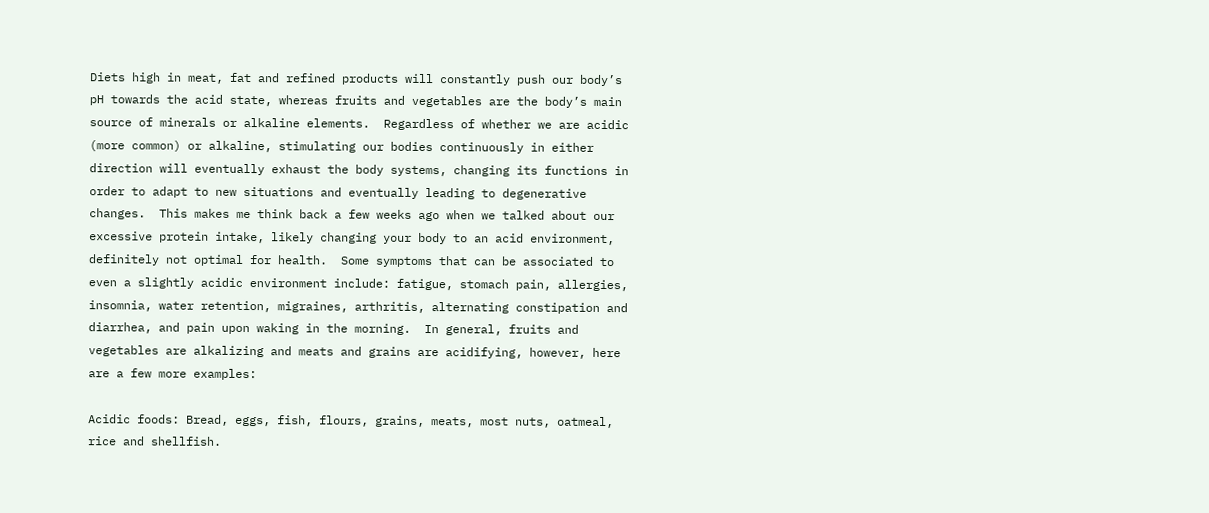Diets high in meat, fat and refined products will constantly push our body’s pH towards the acid state, whereas fruits and vegetables are the body’s main source of minerals or alkaline elements.  Regardless of whether we are acidic (more common) or alkaline, stimulating our bodies continuously in either direction will eventually exhaust the body systems, changing its functions in order to adapt to new situations and eventually leading to degenerative changes.  This makes me think back a few weeks ago when we talked about our excessive protein intake, likely changing your body to an acid environment, definitely not optimal for health.  Some symptoms that can be associated to even a slightly acidic environment include: fatigue, stomach pain, allergies, insomnia, water retention, migraines, arthritis, alternating constipation and diarrhea, and pain upon waking in the morning.  In general, fruits and vegetables are alkalizing and meats and grains are acidifying, however, here are a few more examples:

Acidic foods: Bread, eggs, fish, flours, grains, meats, most nuts, oatmeal, rice and shellfish.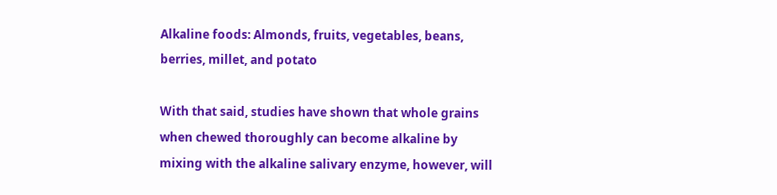Alkaline foods: Almonds, fruits, vegetables, beans, berries, millet, and potato

With that said, studies have shown that whole grains when chewed thoroughly can become alkaline by mixing with the alkaline salivary enzyme, however, will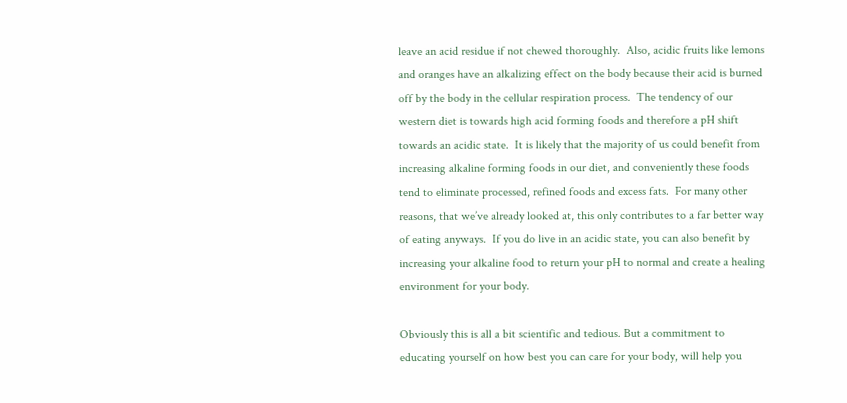leave an acid residue if not chewed thoroughly.  Also, acidic fruits like lemons and oranges have an alkalizing effect on the body because their acid is burned off by the body in the cellular respiration process.  The tendency of our western diet is towards high acid forming foods and therefore a pH shift towards an acidic state.  It is likely that the majority of us could benefit from increasing alkaline forming foods in our diet, and conveniently these foods tend to eliminate processed, refined foods and excess fats.  For many other reasons, that we’ve already looked at, this only contributes to a far better way of eating anyways.  If you do live in an acidic state, you can also benefit by increasing your alkaline food to return your pH to normal and create a healing environment for your body.

Obviously this is all a bit scientific and tedious. But a commitment to educating yourself on how best you can care for your body, will help you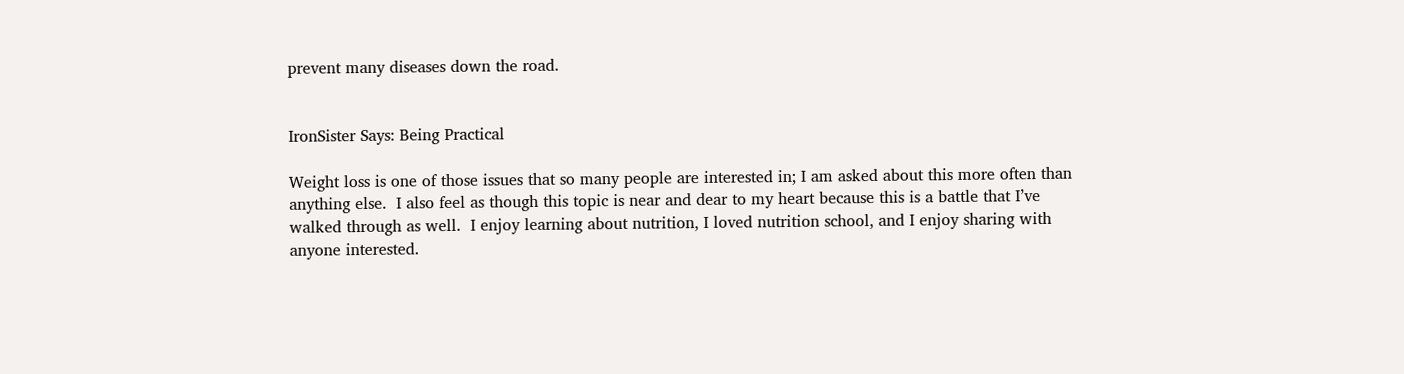prevent many diseases down the road.


IronSister Says: Being Practical

Weight loss is one of those issues that so many people are interested in; I am asked about this more often than anything else.  I also feel as though this topic is near and dear to my heart because this is a battle that I’ve walked through as well.  I enjoy learning about nutrition, I loved nutrition school, and I enjoy sharing with anyone interested.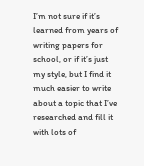I’m not sure if it’s learned from years of writing papers for school, or if it’s just my style, but I find it much easier to write about a topic that I’ve researched and fill it with lots of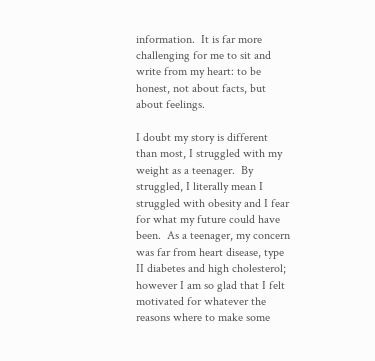information.  It is far more challenging for me to sit and write from my heart: to be honest, not about facts, but about feelings.

I doubt my story is different than most, I struggled with my weight as a teenager.  By struggled, I literally mean I struggled with obesity and I fear for what my future could have been.  As a teenager, my concern was far from heart disease, type II diabetes and high cholesterol; however I am so glad that I felt motivated for whatever the reasons where to make some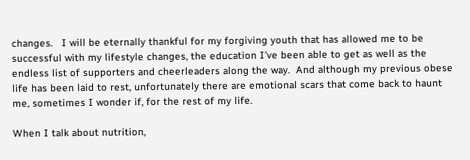changes.   I will be eternally thankful for my forgiving youth that has allowed me to be successful with my lifestyle changes, the education I’ve been able to get as well as the endless list of supporters and cheerleaders along the way.  And although my previous obese life has been laid to rest, unfortunately there are emotional scars that come back to haunt me, sometimes I wonder if, for the rest of my life.

When I talk about nutrition,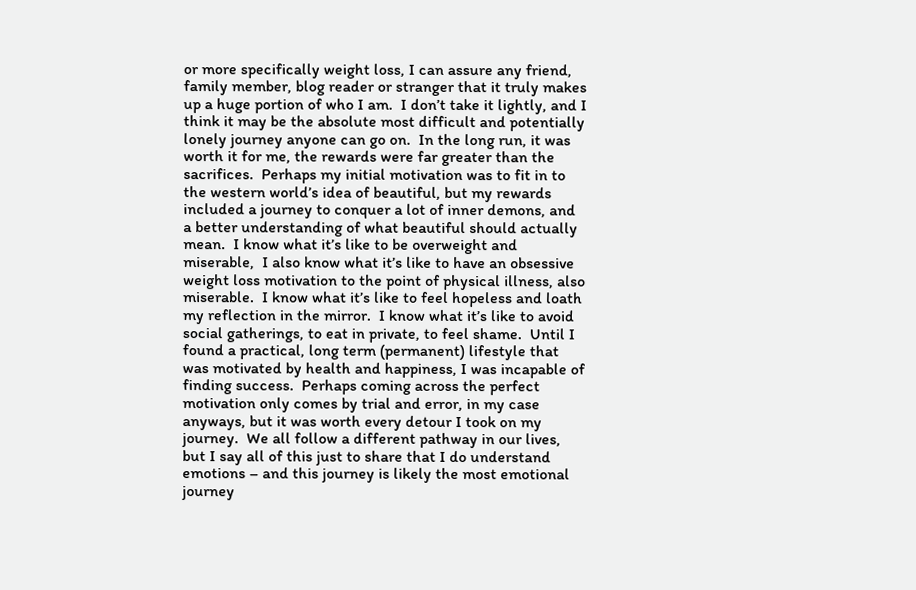or more specifically weight loss, I can assure any friend, family member, blog reader or stranger that it truly makes up a huge portion of who I am.  I don’t take it lightly, and I think it may be the absolute most difficult and potentially lonely journey anyone can go on.  In the long run, it was worth it for me, the rewards were far greater than the sacrifices.  Perhaps my initial motivation was to fit in to the western world’s idea of beautiful, but my rewards included a journey to conquer a lot of inner demons, and a better understanding of what beautiful should actually mean.  I know what it’s like to be overweight and miserable,  I also know what it’s like to have an obsessive weight loss motivation to the point of physical illness, also miserable.  I know what it’s like to feel hopeless and loath my reflection in the mirror.  I know what it’s like to avoid social gatherings, to eat in private, to feel shame.  Until I found a practical, long term (permanent) lifestyle that was motivated by health and happiness, I was incapable of finding success.  Perhaps coming across the perfect motivation only comes by trial and error, in my case anyways, but it was worth every detour I took on my journey.  We all follow a different pathway in our lives, but I say all of this just to share that I do understand emotions – and this journey is likely the most emotional journey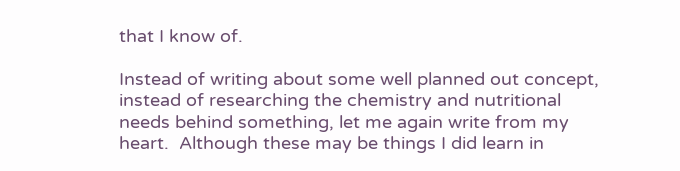that I know of.

Instead of writing about some well planned out concept, instead of researching the chemistry and nutritional needs behind something, let me again write from my heart.  Although these may be things I did learn in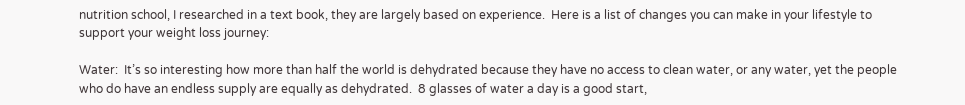nutrition school, I researched in a text book, they are largely based on experience.  Here is a list of changes you can make in your lifestyle to support your weight loss journey:

Water:  It’s so interesting how more than half the world is dehydrated because they have no access to clean water, or any water, yet the people who do have an endless supply are equally as dehydrated.  8 glasses of water a day is a good start,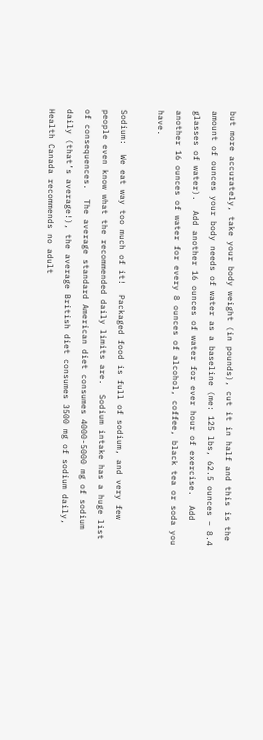but more accurately, take your body weight (in pounds), cut it in half and this is the amount of ounces your body needs of water as a baseline (me: 125 lbs, 62.5 ounces – 8.4 glasses of water).  Add another 16 ounces of water for ever hour of exercise.  Add another 16 ounces of water for every 8 ounces of alcohol, coffee, black tea or soda you have.

Sodium:  We eat way too much of it!  Packaged food is full of sodium, and very few people even know what the recommended daily limits are.  Sodium intake has a huge list of consequences.  The average standard American diet consumes 4000-5000 mg of sodium daily (that’s average!), the average British diet consumes 3500 mg of sodium daily, Health Canada recommends no adult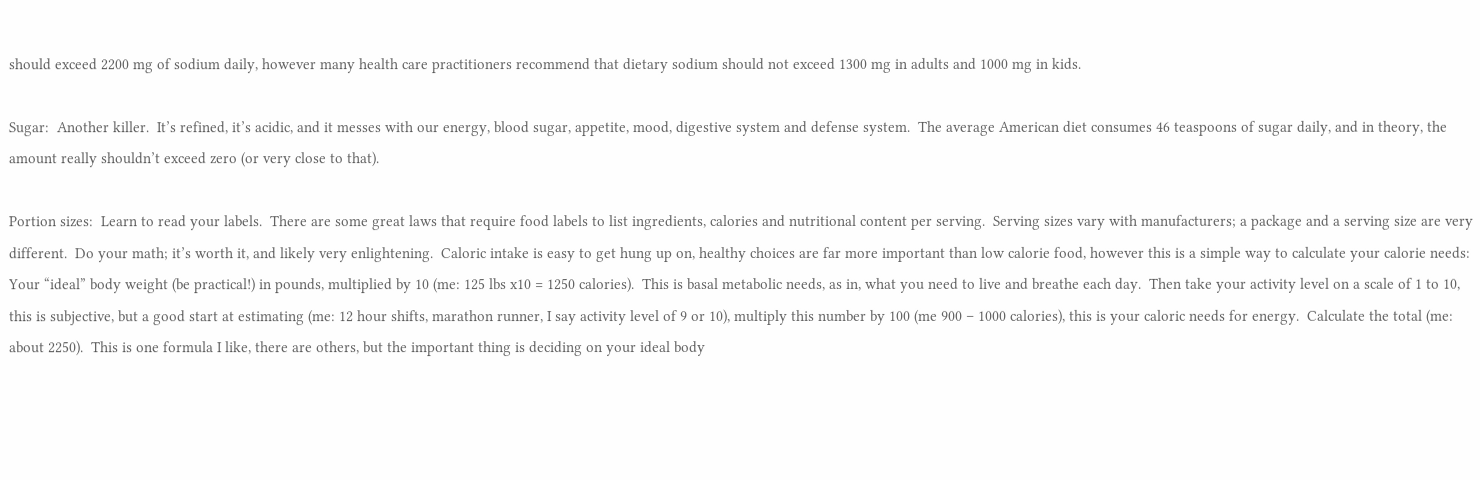should exceed 2200 mg of sodium daily, however many health care practitioners recommend that dietary sodium should not exceed 1300 mg in adults and 1000 mg in kids.

Sugar:  Another killer.  It’s refined, it’s acidic, and it messes with our energy, blood sugar, appetite, mood, digestive system and defense system.  The average American diet consumes 46 teaspoons of sugar daily, and in theory, the amount really shouldn’t exceed zero (or very close to that).

Portion sizes:  Learn to read your labels.  There are some great laws that require food labels to list ingredients, calories and nutritional content per serving.  Serving sizes vary with manufacturers; a package and a serving size are very different.  Do your math; it’s worth it, and likely very enlightening.  Caloric intake is easy to get hung up on, healthy choices are far more important than low calorie food, however this is a simple way to calculate your calorie needs:  Your “ideal” body weight (be practical!) in pounds, multiplied by 10 (me: 125 lbs x10 = 1250 calories).  This is basal metabolic needs, as in, what you need to live and breathe each day.  Then take your activity level on a scale of 1 to 10, this is subjective, but a good start at estimating (me: 12 hour shifts, marathon runner, I say activity level of 9 or 10), multiply this number by 100 (me 900 – 1000 calories), this is your caloric needs for energy.  Calculate the total (me: about 2250).  This is one formula I like, there are others, but the important thing is deciding on your ideal body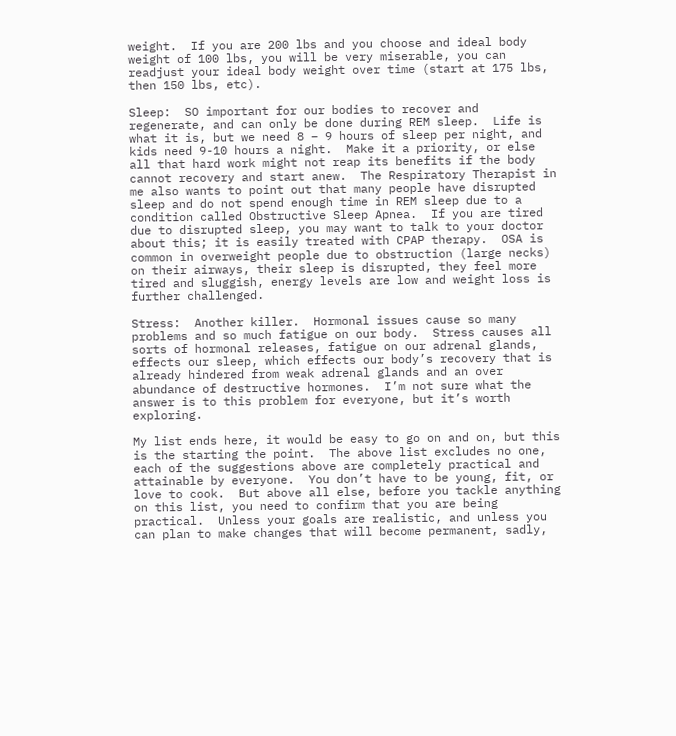weight.  If you are 200 lbs and you choose and ideal body weight of 100 lbs, you will be very miserable, you can readjust your ideal body weight over time (start at 175 lbs, then 150 lbs, etc).

Sleep:  SO important for our bodies to recover and regenerate, and can only be done during REM sleep.  Life is what it is, but we need 8 – 9 hours of sleep per night, and kids need 9-10 hours a night.  Make it a priority, or else all that hard work might not reap its benefits if the body cannot recovery and start anew.  The Respiratory Therapist in me also wants to point out that many people have disrupted sleep and do not spend enough time in REM sleep due to a condition called Obstructive Sleep Apnea.  If you are tired due to disrupted sleep, you may want to talk to your doctor about this; it is easily treated with CPAP therapy.  OSA is common in overweight people due to obstruction (large necks) on their airways, their sleep is disrupted, they feel more tired and sluggish, energy levels are low and weight loss is further challenged.

Stress:  Another killer.  Hormonal issues cause so many problems and so much fatigue on our body.  Stress causes all sorts of hormonal releases, fatigue on our adrenal glands, effects our sleep, which effects our body’s recovery that is already hindered from weak adrenal glands and an over abundance of destructive hormones.  I’m not sure what the answer is to this problem for everyone, but it’s worth exploring.

My list ends here, it would be easy to go on and on, but this is the starting the point.  The above list excludes no one, each of the suggestions above are completely practical and attainable by everyone.  You don’t have to be young, fit, or love to cook.  But above all else, before you tackle anything on this list, you need to confirm that you are being practical.  Unless your goals are realistic, and unless you can plan to make changes that will become permanent, sadly,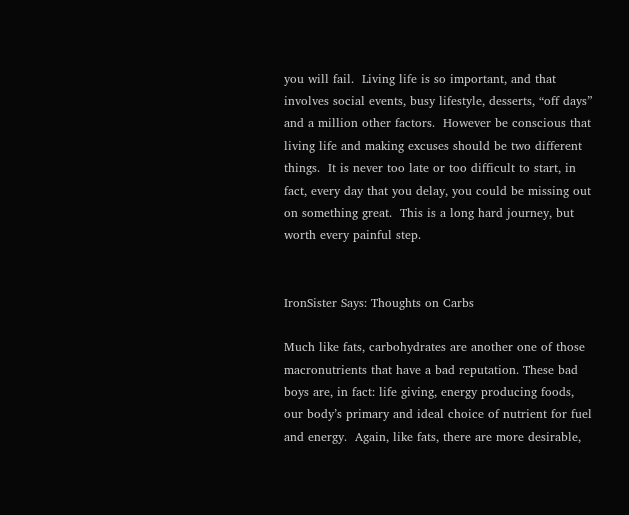you will fail.  Living life is so important, and that involves social events, busy lifestyle, desserts, “off days” and a million other factors.  However be conscious that living life and making excuses should be two different things.  It is never too late or too difficult to start, in fact, every day that you delay, you could be missing out on something great.  This is a long hard journey, but worth every painful step.


IronSister Says: Thoughts on Carbs

Much like fats, carbohydrates are another one of those macronutrients that have a bad reputation. These bad boys are, in fact: life giving, energy producing foods, our body’s primary and ideal choice of nutrient for fuel and energy.  Again, like fats, there are more desirable,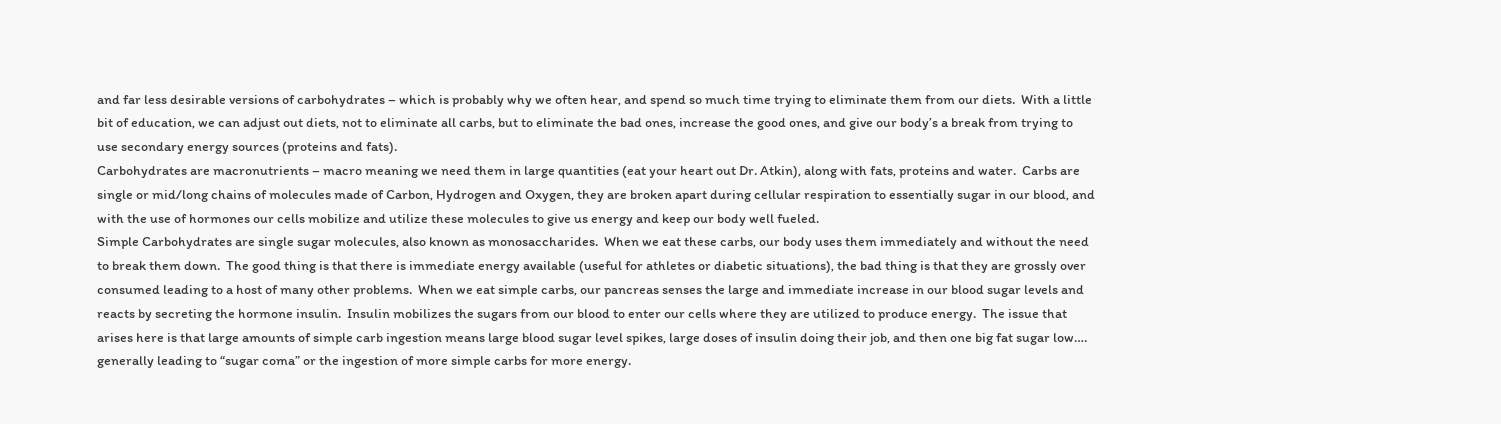and far less desirable versions of carbohydrates – which is probably why we often hear, and spend so much time trying to eliminate them from our diets.  With a little bit of education, we can adjust out diets, not to eliminate all carbs, but to eliminate the bad ones, increase the good ones, and give our body’s a break from trying to use secondary energy sources (proteins and fats).
Carbohydrates are macronutrients – macro meaning we need them in large quantities (eat your heart out Dr. Atkin), along with fats, proteins and water.  Carbs are single or mid/long chains of molecules made of Carbon, Hydrogen and Oxygen, they are broken apart during cellular respiration to essentially sugar in our blood, and with the use of hormones our cells mobilize and utilize these molecules to give us energy and keep our body well fueled.
Simple Carbohydrates are single sugar molecules, also known as monosaccharides.  When we eat these carbs, our body uses them immediately and without the need to break them down.  The good thing is that there is immediate energy available (useful for athletes or diabetic situations), the bad thing is that they are grossly over consumed leading to a host of many other problems.  When we eat simple carbs, our pancreas senses the large and immediate increase in our blood sugar levels and reacts by secreting the hormone insulin.  Insulin mobilizes the sugars from our blood to enter our cells where they are utilized to produce energy.  The issue that arises here is that large amounts of simple carb ingestion means large blood sugar level spikes, large doses of insulin doing their job, and then one big fat sugar low…. generally leading to “sugar coma” or the ingestion of more simple carbs for more energy.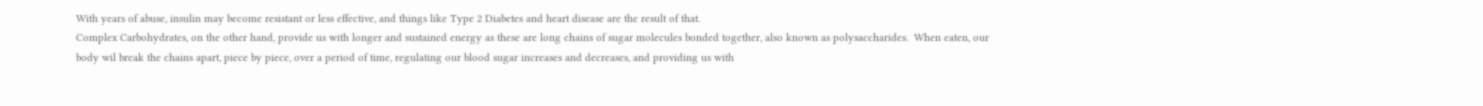With years of abuse, insulin may become resistant or less effective, and things like Type 2 Diabetes and heart disease are the result of that.
Complex Carbohydrates, on the other hand, provide us with longer and sustained energy as these are long chains of sugar molecules bonded together, also known as polysaccharides.  When eaten, our body wil break the chains apart, piece by piece, over a period of time, regulating our blood sugar increases and decreases, and providing us with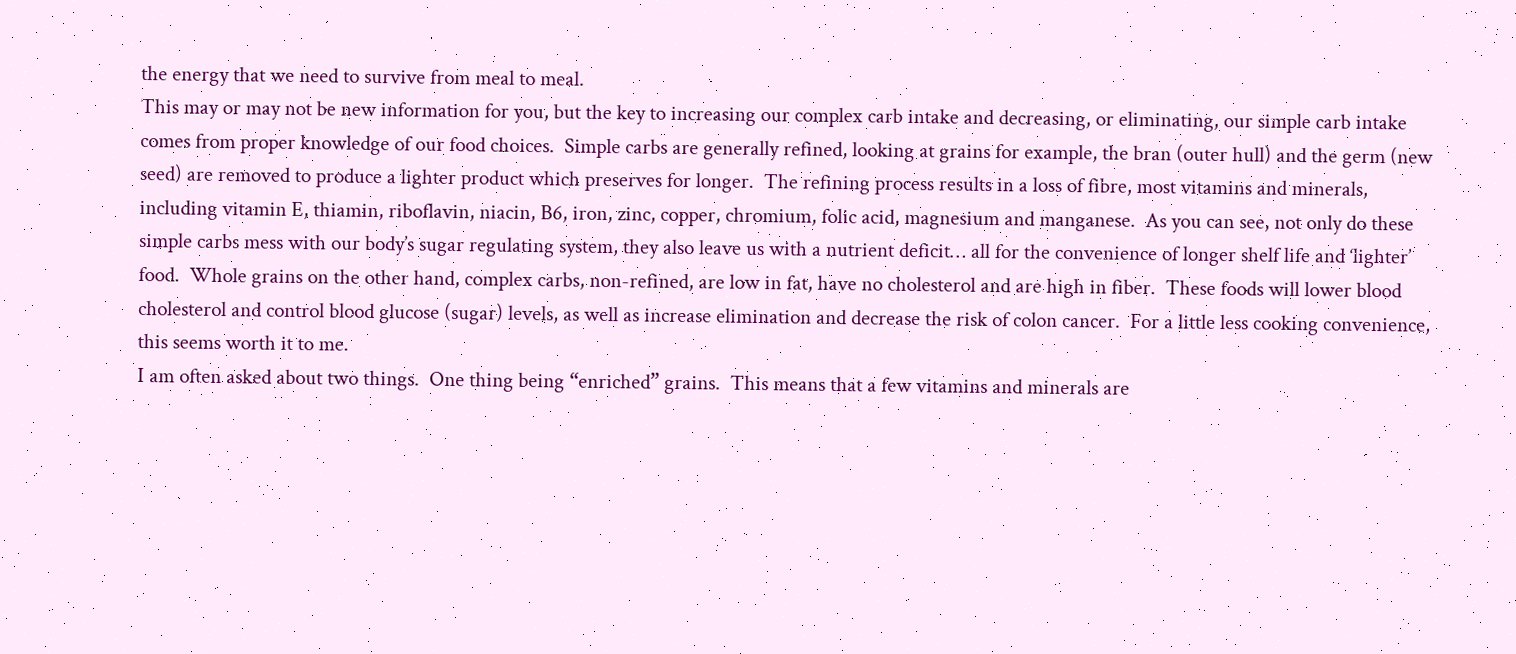the energy that we need to survive from meal to meal.
This may or may not be new information for you, but the key to increasing our complex carb intake and decreasing, or eliminating, our simple carb intake comes from proper knowledge of our food choices.  Simple carbs are generally refined, looking at grains for example, the bran (outer hull) and the germ (new seed) are removed to produce a lighter product which preserves for longer.  The refining process results in a loss of fibre, most vitamins and minerals, including vitamin E, thiamin, riboflavin, niacin, B6, iron, zinc, copper, chromium, folic acid, magnesium and manganese.  As you can see, not only do these simple carbs mess with our body’s sugar regulating system, they also leave us with a nutrient deficit… all for the convenience of longer shelf life and ‘lighter’ food.  Whole grains on the other hand, complex carbs, non-refined, are low in fat, have no cholesterol and are high in fiber.  These foods will lower blood cholesterol and control blood glucose (sugar) levels, as well as increase elimination and decrease the risk of colon cancer.  For a little less cooking convenience, this seems worth it to me.
I am often asked about two things.  One thing being “enriched” grains.  This means that a few vitamins and minerals are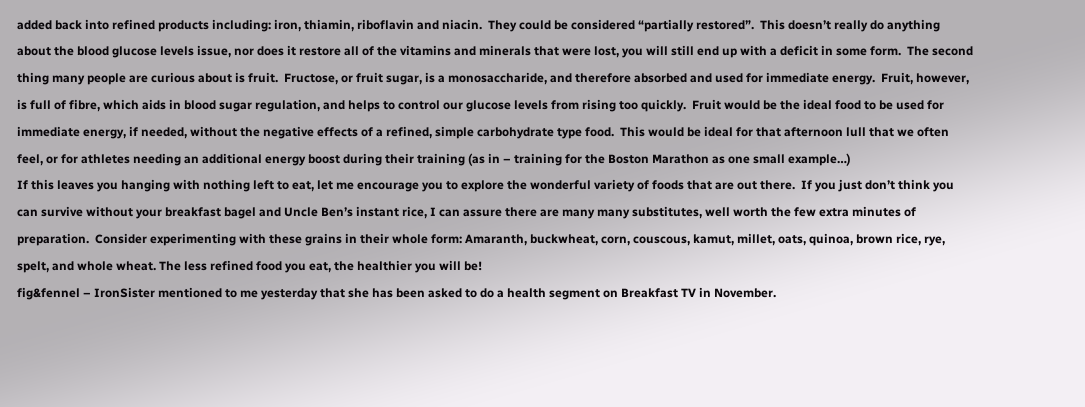added back into refined products including: iron, thiamin, riboflavin and niacin.  They could be considered “partially restored”.  This doesn’t really do anything about the blood glucose levels issue, nor does it restore all of the vitamins and minerals that were lost, you will still end up with a deficit in some form.  The second thing many people are curious about is fruit.  Fructose, or fruit sugar, is a monosaccharide, and therefore absorbed and used for immediate energy.  Fruit, however, is full of fibre, which aids in blood sugar regulation, and helps to control our glucose levels from rising too quickly.  Fruit would be the ideal food to be used for immediate energy, if needed, without the negative effects of a refined, simple carbohydrate type food.  This would be ideal for that afternoon lull that we often feel, or for athletes needing an additional energy boost during their training (as in – training for the Boston Marathon as one small example…)
If this leaves you hanging with nothing left to eat, let me encourage you to explore the wonderful variety of foods that are out there.  If you just don’t think you can survive without your breakfast bagel and Uncle Ben’s instant rice, I can assure there are many many substitutes, well worth the few extra minutes of preparation.  Consider experimenting with these grains in their whole form: Amaranth, buckwheat, corn, couscous, kamut, millet, oats, quinoa, brown rice, rye, spelt, and whole wheat. The less refined food you eat, the healthier you will be!
fig&fennel – IronSister mentioned to me yesterday that she has been asked to do a health segment on Breakfast TV in November.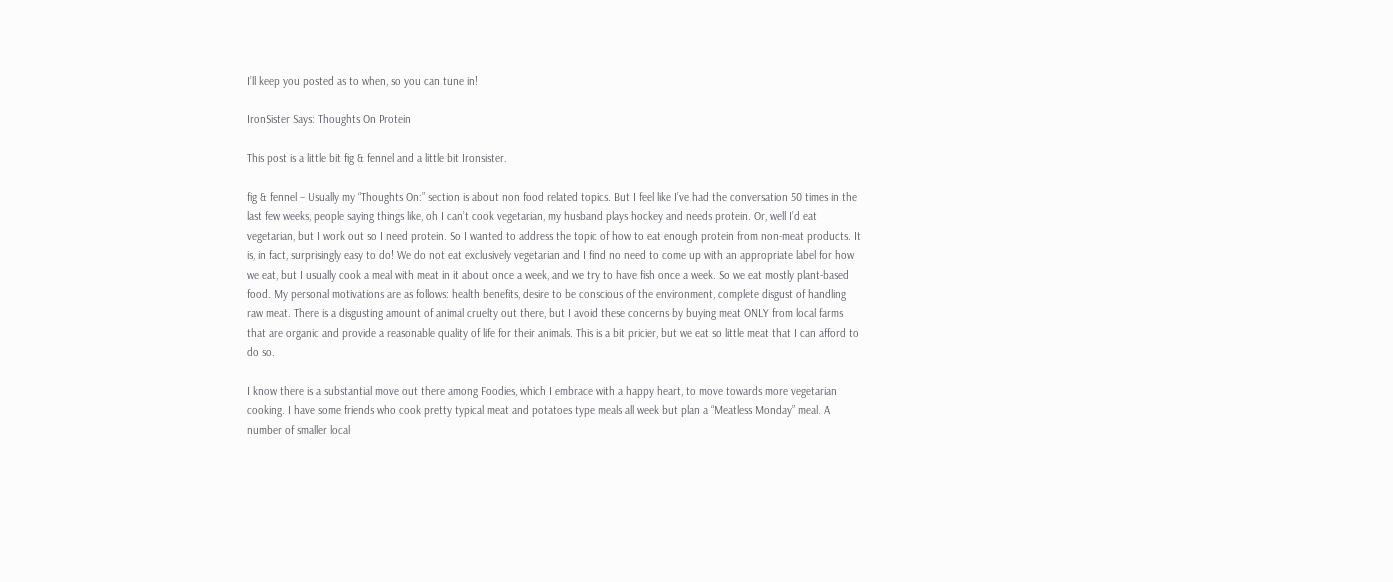I’ll keep you posted as to when, so you can tune in!

IronSister Says: Thoughts On Protein

This post is a little bit fig & fennel and a little bit Ironsister.

fig & fennel – Usually my “Thoughts On:” section is about non food related topics. But I feel like I’ve had the conversation 50 times in the last few weeks, people saying things like, oh I can’t cook vegetarian, my husband plays hockey and needs protein. Or, well I’d eat vegetarian, but I work out so I need protein. So I wanted to address the topic of how to eat enough protein from non-meat products. It is, in fact, surprisingly easy to do! We do not eat exclusively vegetarian and I find no need to come up with an appropriate label for how we eat, but I usually cook a meal with meat in it about once a week, and we try to have fish once a week. So we eat mostly plant-based food. My personal motivations are as follows: health benefits, desire to be conscious of the environment, complete disgust of handling raw meat. There is a disgusting amount of animal cruelty out there, but I avoid these concerns by buying meat ONLY from local farms that are organic and provide a reasonable quality of life for their animals. This is a bit pricier, but we eat so little meat that I can afford to do so.

I know there is a substantial move out there among Foodies, which I embrace with a happy heart, to move towards more vegetarian cooking. I have some friends who cook pretty typical meat and potatoes type meals all week but plan a “Meatless Monday” meal. A number of smaller local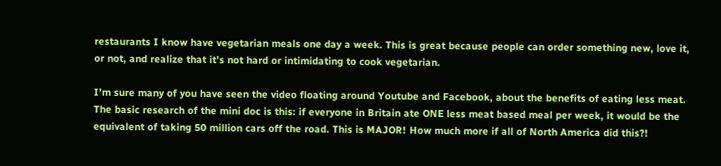restaurants I know have vegetarian meals one day a week. This is great because people can order something new, love it, or not, and realize that it’s not hard or intimidating to cook vegetarian.

I’m sure many of you have seen the video floating around Youtube and Facebook, about the benefits of eating less meat. The basic research of the mini doc is this: if everyone in Britain ate ONE less meat based meal per week, it would be the equivalent of taking 50 million cars off the road. This is MAJOR! How much more if all of North America did this?!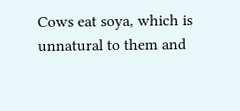Cows eat soya, which is unnatural to them and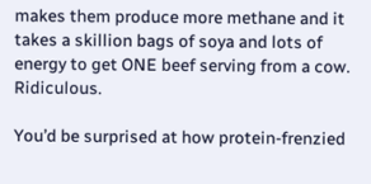makes them produce more methane and it takes a skillion bags of soya and lots of energy to get ONE beef serving from a cow. Ridiculous.

You’d be surprised at how protein-frenzied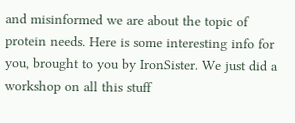and misinformed we are about the topic of protein needs. Here is some interesting info for you, brought to you by IronSister. We just did a workshop on all this stuff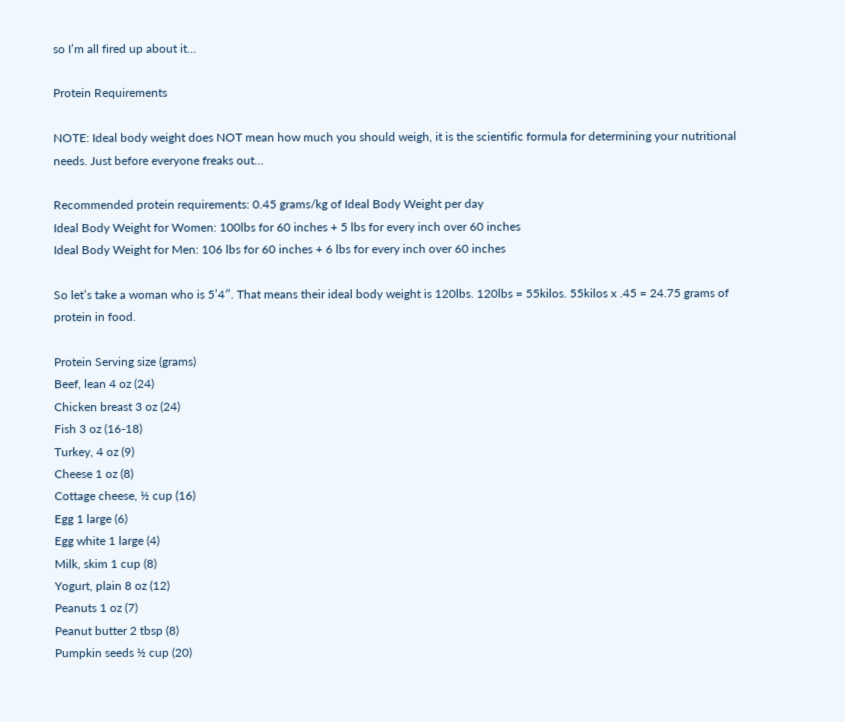so I’m all fired up about it…

Protein Requirements

NOTE: Ideal body weight does NOT mean how much you should weigh, it is the scientific formula for determining your nutritional needs. Just before everyone freaks out…

Recommended protein requirements: 0.45 grams/kg of Ideal Body Weight per day
Ideal Body Weight for Women: 100lbs for 60 inches + 5 lbs for every inch over 60 inches
Ideal Body Weight for Men: 106 lbs for 60 inches + 6 lbs for every inch over 60 inches

So let’s take a woman who is 5’4″. That means their ideal body weight is 120lbs. 120lbs = 55kilos. 55kilos x .45 = 24.75 grams of protein in food.

Protein Serving size (grams)
Beef, lean 4 oz (24)
Chicken breast 3 oz (24)
Fish 3 oz (16-18)
Turkey, 4 oz (9)
Cheese 1 oz (8)
Cottage cheese, ½ cup (16)
Egg 1 large (6)
Egg white 1 large (4)
Milk, skim 1 cup (8)
Yogurt, plain 8 oz (12)
Peanuts 1 oz (7)
Peanut butter 2 tbsp (8)
Pumpkin seeds ½ cup (20)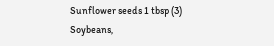Sunflower seeds 1 tbsp (3)
Soybeans,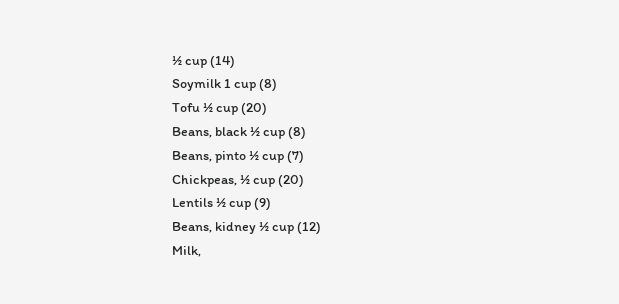½ cup (14)
Soymilk 1 cup (8)
Tofu ½ cup (20)
Beans, black ½ cup (8)
Beans, pinto ½ cup (7)
Chickpeas, ½ cup (20)
Lentils ½ cup (9)
Beans, kidney ½ cup (12)
Milk,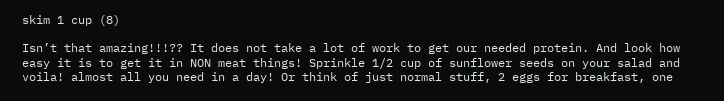skim 1 cup (8)

Isn’t that amazing!!!?? It does not take a lot of work to get our needed protein. And look how easy it is to get it in NON meat things! Sprinkle 1/2 cup of sunflower seeds on your salad and voila! almost all you need in a day! Or think of just normal stuff, 2 eggs for breakfast, one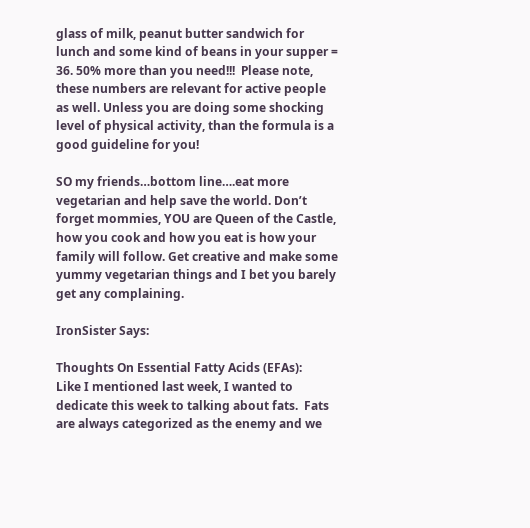glass of milk, peanut butter sandwich for lunch and some kind of beans in your supper = 36. 50% more than you need!!!  Please note, these numbers are relevant for active people as well. Unless you are doing some shocking level of physical activity, than the formula is a good guideline for you!

SO my friends…bottom line….eat more vegetarian and help save the world. Don’t forget mommies, YOU are Queen of the Castle, how you cook and how you eat is how your family will follow. Get creative and make some yummy vegetarian things and I bet you barely get any complaining.

IronSister Says:

Thoughts On Essential Fatty Acids (EFAs):
Like I mentioned last week, I wanted to dedicate this week to talking about fats.  Fats are always categorized as the enemy and we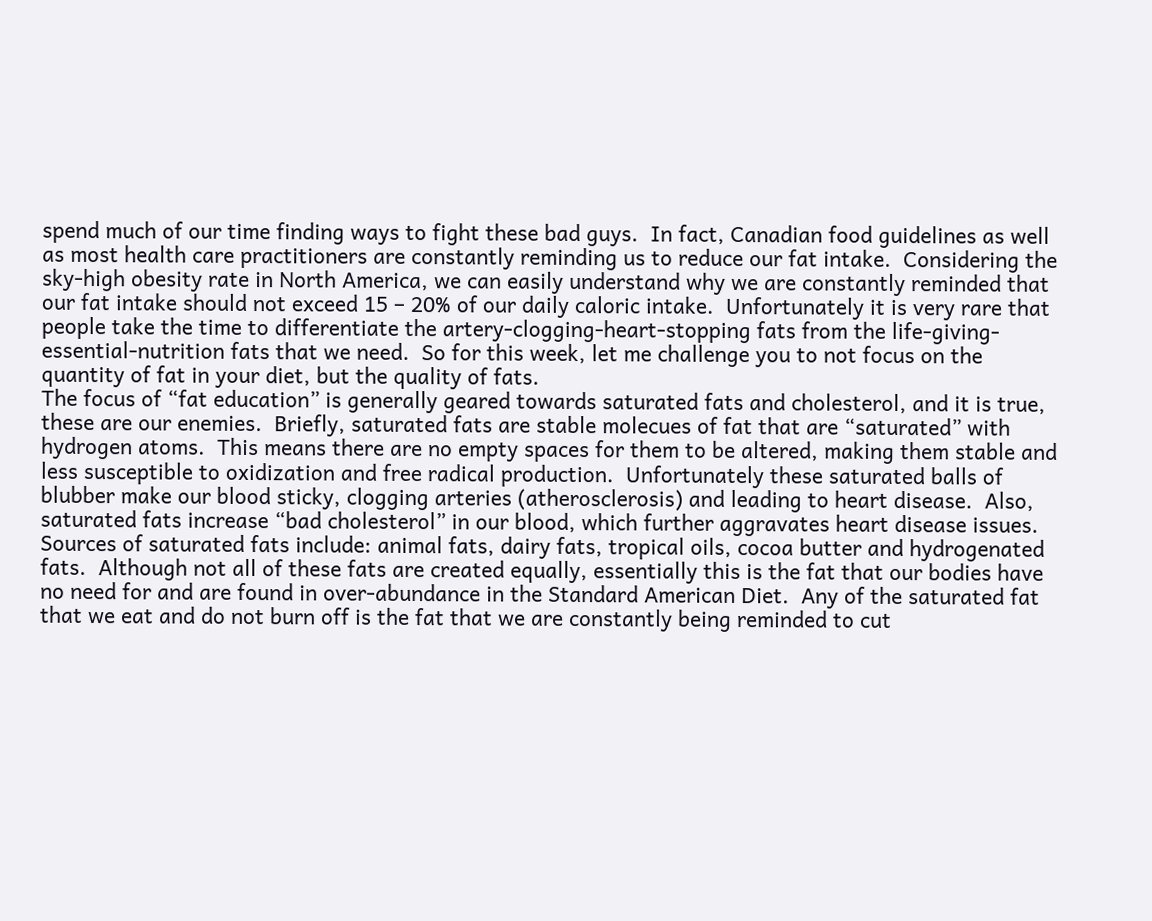spend much of our time finding ways to fight these bad guys.  In fact, Canadian food guidelines as well as most health care practitioners are constantly reminding us to reduce our fat intake.  Considering the sky-high obesity rate in North America, we can easily understand why we are constantly reminded that our fat intake should not exceed 15 – 20% of our daily caloric intake.  Unfortunately it is very rare that people take the time to differentiate the artery-clogging-heart-stopping fats from the life-giving-essential-nutrition fats that we need.  So for this week, let me challenge you to not focus on the quantity of fat in your diet, but the quality of fats.
The focus of “fat education” is generally geared towards saturated fats and cholesterol, and it is true, these are our enemies.  Briefly, saturated fats are stable molecues of fat that are “saturated” with hydrogen atoms.  This means there are no empty spaces for them to be altered, making them stable and less susceptible to oxidization and free radical production.  Unfortunately these saturated balls of blubber make our blood sticky, clogging arteries (atherosclerosis) and leading to heart disease.  Also, saturated fats increase “bad cholesterol” in our blood, which further aggravates heart disease issues.  Sources of saturated fats include: animal fats, dairy fats, tropical oils, cocoa butter and hydrogenated fats.  Although not all of these fats are created equally, essentially this is the fat that our bodies have no need for and are found in over-abundance in the Standard American Diet.  Any of the saturated fat that we eat and do not burn off is the fat that we are constantly being reminded to cut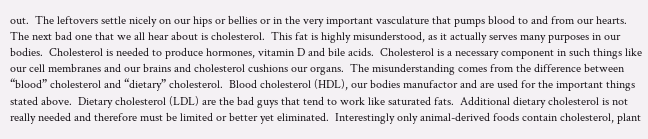out.  The leftovers settle nicely on our hips or bellies or in the very important vasculature that pumps blood to and from our hearts.
The next bad one that we all hear about is cholesterol.  This fat is highly misunderstood, as it actually serves many purposes in our bodies.  Cholesterol is needed to produce hormones, vitamin D and bile acids.  Cholesterol is a necessary component in such things like our cell membranes and our brains and cholesterol cushions our organs.  The misunderstanding comes from the difference between “blood” cholesterol and “dietary” cholesterol.  Blood cholesterol (HDL), our bodies manufactor and are used for the important things stated above.  Dietary cholesterol (LDL) are the bad guys that tend to work like saturated fats.  Additional dietary cholesterol is not really needed and therefore must be limited or better yet eliminated.  Interestingly only animal-derived foods contain cholesterol, plant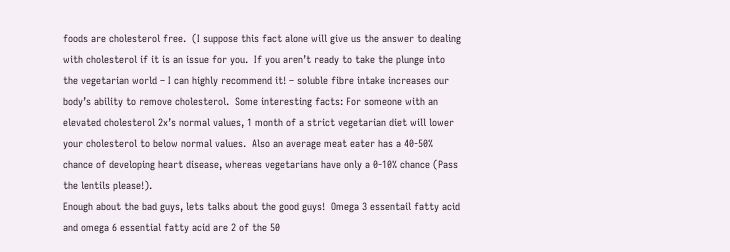foods are cholesterol free.  (I suppose this fact alone will give us the answer to dealing with cholesterol if it is an issue for you.  If you aren’t ready to take the plunge into the vegetarian world – I can highly recommend it! – soluble fibre intake increases our body’s ability to remove cholesterol.  Some interesting facts: For someone with an elevated cholesterol 2x’s normal values, 1 month of a strict vegetarian diet will lower your cholesterol to below normal values.  Also an average meat eater has a 40-50% chance of developing heart disease, whereas vegetarians have only a 0-10% chance (Pass the lentils please!).
Enough about the bad guys, lets talks about the good guys!  Omega 3 essentail fatty acid and omega 6 essential fatty acid are 2 of the 50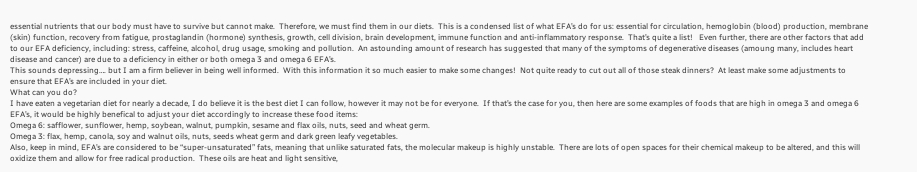essential nutrients that our body must have to survive but cannot make.  Therefore, we must find them in our diets.  This is a condensed list of what EFA’s do for us: essential for circulation, hemoglobin (blood) production, membrane (skin) function, recovery from fatigue, prostaglandin (hormone) synthesis, growth, cell division, brain development, immune function and anti-inflammatory response.  That’s quite a list!   Even further, there are other factors that add to our EFA deficiency, including: stress, caffeine, alcohol, drug usage, smoking and pollution.  An astounding amount of research has suggested that many of the symptoms of degenerative diseases (amoung many, includes heart disease and cancer) are due to a deficiency in either or both omega 3 and omega 6 EFA’s.
This sounds depressing…. but I am a firm believer in being well informed.  With this information it so much easier to make some changes!  Not quite ready to cut out all of those steak dinners?  At least make some adjustments to ensure that EFA’s are included in your diet.
What can you do?
I have eaten a vegetarian diet for nearly a decade, I do believe it is the best diet I can follow, however it may not be for everyone.  If that’s the case for you, then here are some examples of foods that are high in omega 3 and omega 6 EFA’s, it would be highly benefical to adjust your diet accordingly to increase these food items:
Omega 6: safflower, sunflower, hemp, soybean, walnut, pumpkin, sesame and flax oils, nuts, seed and wheat germ.
Omega 3: flax, hemp, canola, soy and walnut oils, nuts, seeds wheat germ and dark green leafy vegetables.
Also, keep in mind, EFA’s are considered to be “super-unsaturated” fats, meaning that unlike saturated fats, the molecular makeup is highly unstable.  There are lots of open spaces for their chemical makeup to be altered, and this will oxidize them and allow for free radical production.  These oils are heat and light sensitive,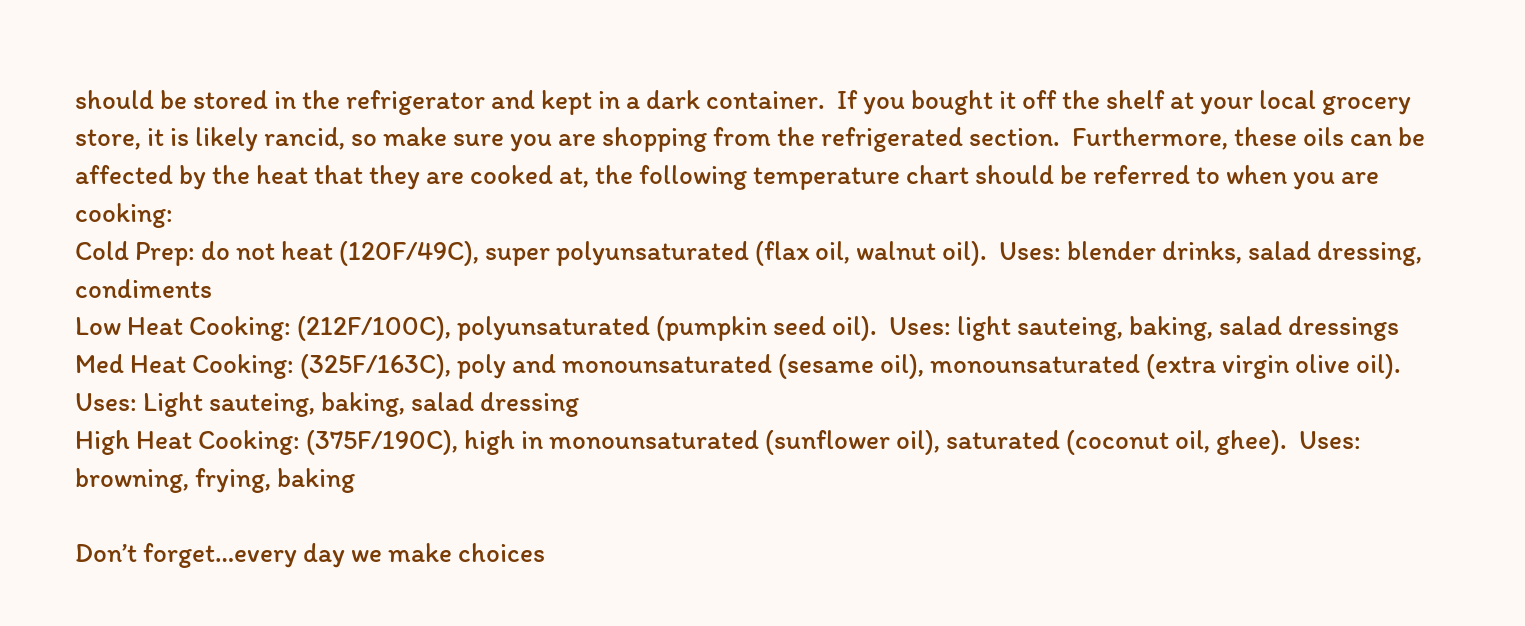should be stored in the refrigerator and kept in a dark container.  If you bought it off the shelf at your local grocery store, it is likely rancid, so make sure you are shopping from the refrigerated section.  Furthermore, these oils can be affected by the heat that they are cooked at, the following temperature chart should be referred to when you are cooking:
Cold Prep: do not heat (120F/49C), super polyunsaturated (flax oil, walnut oil).  Uses: blender drinks, salad dressing, condiments
Low Heat Cooking: (212F/100C), polyunsaturated (pumpkin seed oil).  Uses: light sauteing, baking, salad dressings
Med Heat Cooking: (325F/163C), poly and monounsaturated (sesame oil), monounsaturated (extra virgin olive oil).  Uses: Light sauteing, baking, salad dressing
High Heat Cooking: (375F/190C), high in monounsaturated (sunflower oil), saturated (coconut oil, ghee).  Uses: browning, frying, baking

Don’t forget…every day we make choices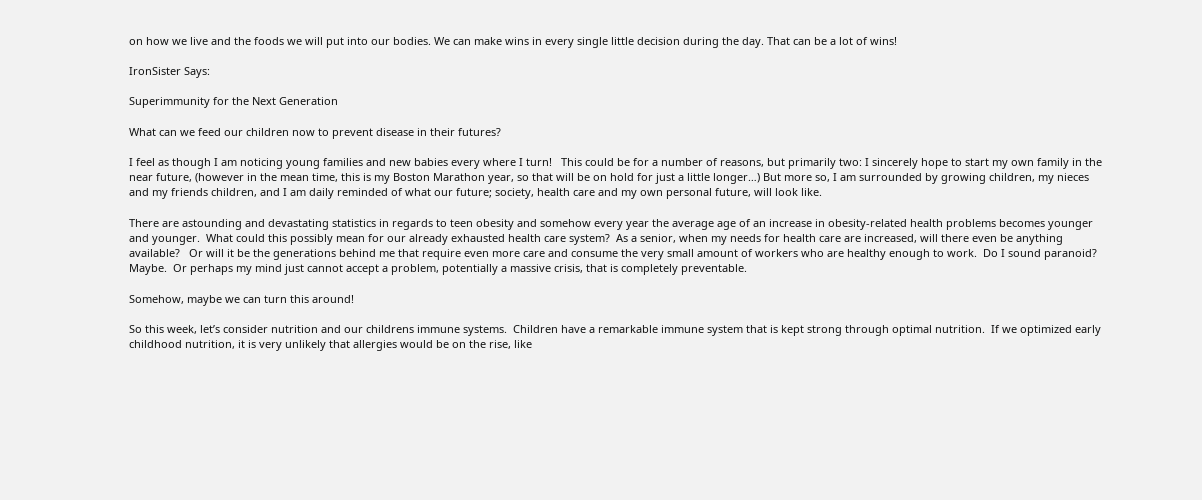on how we live and the foods we will put into our bodies. We can make wins in every single little decision during the day. That can be a lot of wins!

IronSister Says:

Superimmunity for the Next Generation

What can we feed our children now to prevent disease in their futures?

I feel as though I am noticing young families and new babies every where I turn!   This could be for a number of reasons, but primarily two: I sincerely hope to start my own family in the near future, (however in the mean time, this is my Boston Marathon year, so that will be on hold for just a little longer…) But more so, I am surrounded by growing children, my nieces and my friends children, and I am daily reminded of what our future; society, health care and my own personal future, will look like.

There are astounding and devastating statistics in regards to teen obesity and somehow every year the average age of an increase in obesity-related health problems becomes younger and younger.  What could this possibly mean for our already exhausted health care system?  As a senior, when my needs for health care are increased, will there even be anything available?   Or will it be the generations behind me that require even more care and consume the very small amount of workers who are healthy enough to work.  Do I sound paranoid?  Maybe.  Or perhaps my mind just cannot accept a problem, potentially a massive crisis, that is completely preventable.

Somehow, maybe we can turn this around!

So this week, let’s consider nutrition and our childrens immune systems.  Children have a remarkable immune system that is kept strong through optimal nutrition.  If we optimized early childhood nutrition, it is very unlikely that allergies would be on the rise, like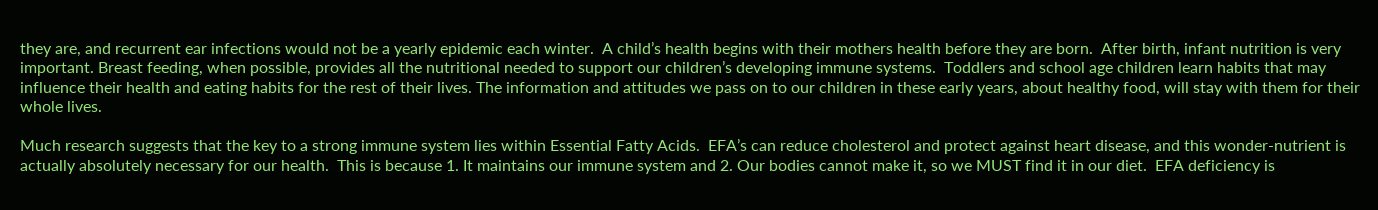they are, and recurrent ear infections would not be a yearly epidemic each winter.  A child’s health begins with their mothers health before they are born.  After birth, infant nutrition is very important. Breast feeding, when possible, provides all the nutritional needed to support our children’s developing immune systems.  Toddlers and school age children learn habits that may influence their health and eating habits for the rest of their lives. The information and attitudes we pass on to our children in these early years, about healthy food, will stay with them for their whole lives.

Much research suggests that the key to a strong immune system lies within Essential Fatty Acids.  EFA’s can reduce cholesterol and protect against heart disease, and this wonder-nutrient is actually absolutely necessary for our health.  This is because 1. It maintains our immune system and 2. Our bodies cannot make it, so we MUST find it in our diet.  EFA deficiency is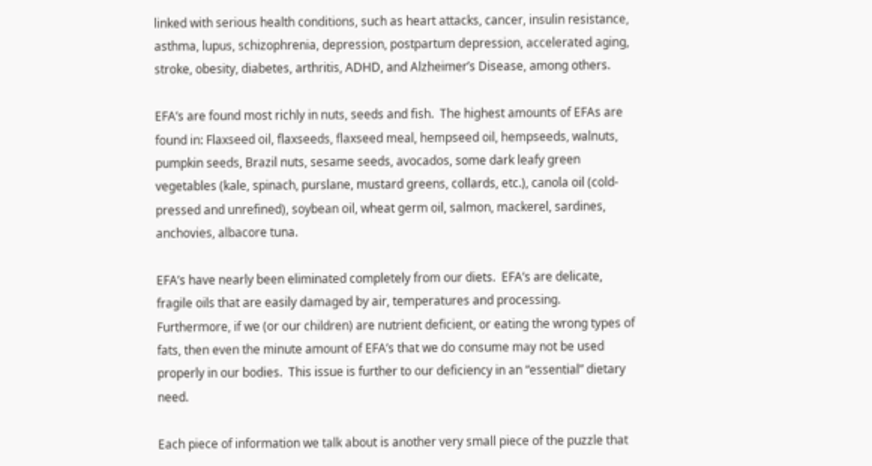linked with serious health conditions, such as heart attacks, cancer, insulin resistance, asthma, lupus, schizophrenia, depression, postpartum depression, accelerated aging, stroke, obesity, diabetes, arthritis, ADHD, and Alzheimer’s Disease, among others.

EFA’s are found most richly in nuts, seeds and fish.  The highest amounts of EFAs are found in: Flaxseed oil, flaxseeds, flaxseed meal, hempseed oil, hempseeds, walnuts, pumpkin seeds, Brazil nuts, sesame seeds, avocados, some dark leafy green vegetables (kale, spinach, purslane, mustard greens, collards, etc.), canola oil (cold-pressed and unrefined), soybean oil, wheat germ oil, salmon, mackerel, sardines, anchovies, albacore tuna.

EFA’s have nearly been eliminated completely from our diets.  EFA’s are delicate, fragile oils that are easily damaged by air, temperatures and processing.  Furthermore, if we (or our children) are nutrient deficient, or eating the wrong types of fats, then even the minute amount of EFA’s that we do consume may not be used properly in our bodies.  This issue is further to our deficiency in an “essential” dietary need.

Each piece of information we talk about is another very small piece of the puzzle that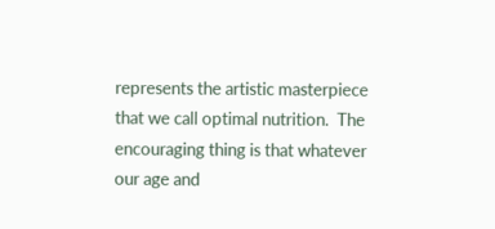represents the artistic masterpiece that we call optimal nutrition.  The encouraging thing is that whatever our age and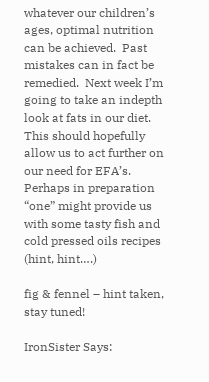whatever our children’s ages, optimal nutrition can be achieved.  Past mistakes can in fact be remedied.  Next week I’m going to take an indepth look at fats in our diet.  This should hopefully allow us to act further on our need for EFA’s.  Perhaps in preparation “one” might provide us with some tasty fish and cold pressed oils recipes (hint, hint….)

fig & fennel – hint taken, stay tuned!

IronSister Says: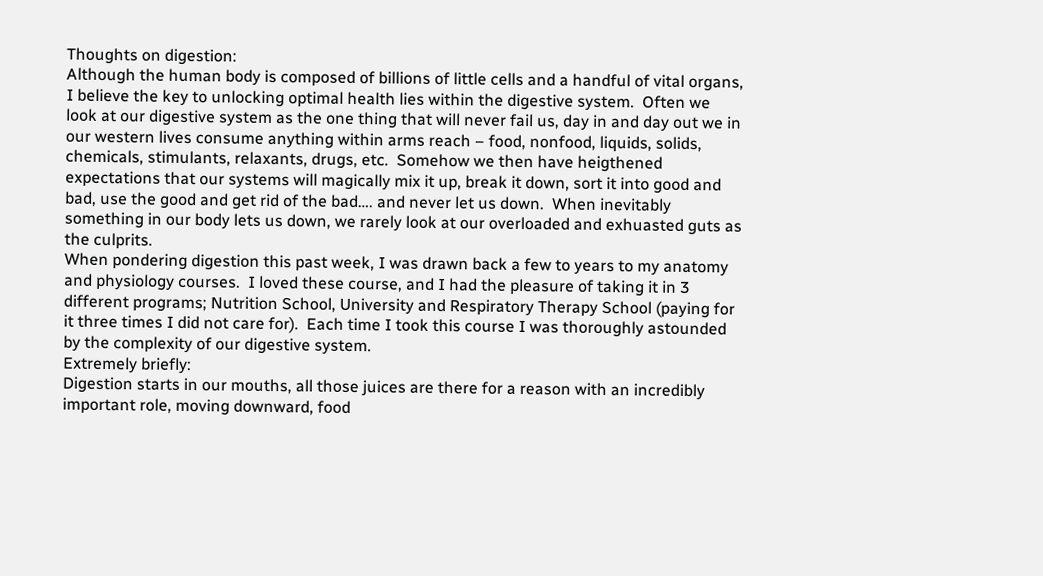Thoughts on digestion:
Although the human body is composed of billions of little cells and a handful of vital organs, I believe the key to unlocking optimal health lies within the digestive system.  Often we look at our digestive system as the one thing that will never fail us, day in and day out we in our western lives consume anything within arms reach – food, nonfood, liquids, solids, chemicals, stimulants, relaxants, drugs, etc.  Somehow we then have heigthened expectations that our systems will magically mix it up, break it down, sort it into good and bad, use the good and get rid of the bad…. and never let us down.  When inevitably something in our body lets us down, we rarely look at our overloaded and exhuasted guts as the culprits.
When pondering digestion this past week, I was drawn back a few to years to my anatomy and physiology courses.  I loved these course, and I had the pleasure of taking it in 3 different programs; Nutrition School, University and Respiratory Therapy School (paying for it three times I did not care for).  Each time I took this course I was thoroughly astounded by the complexity of our digestive system.
Extremely briefly:
Digestion starts in our mouths, all those juices are there for a reason with an incredibly important role, moving downward, food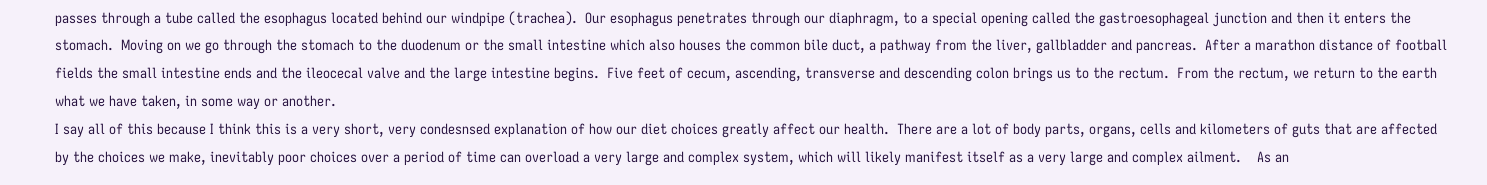passes through a tube called the esophagus located behind our windpipe (trachea).  Our esophagus penetrates through our diaphragm, to a special opening called the gastroesophageal junction and then it enters the stomach.  Moving on we go through the stomach to the duodenum or the small intestine which also houses the common bile duct, a pathway from the liver, gallbladder and pancreas.  After a marathon distance of football fields the small intestine ends and the ileocecal valve and the large intestine begins.  Five feet of cecum, ascending, transverse and descending colon brings us to the rectum.  From the rectum, we return to the earth what we have taken, in some way or another.
I say all of this because I think this is a very short, very condesnsed explanation of how our diet choices greatly affect our health.  There are a lot of body parts, organs, cells and kilometers of guts that are affected by the choices we make, inevitably poor choices over a period of time can overload a very large and complex system, which will likely manifest itself as a very large and complex ailment.    As an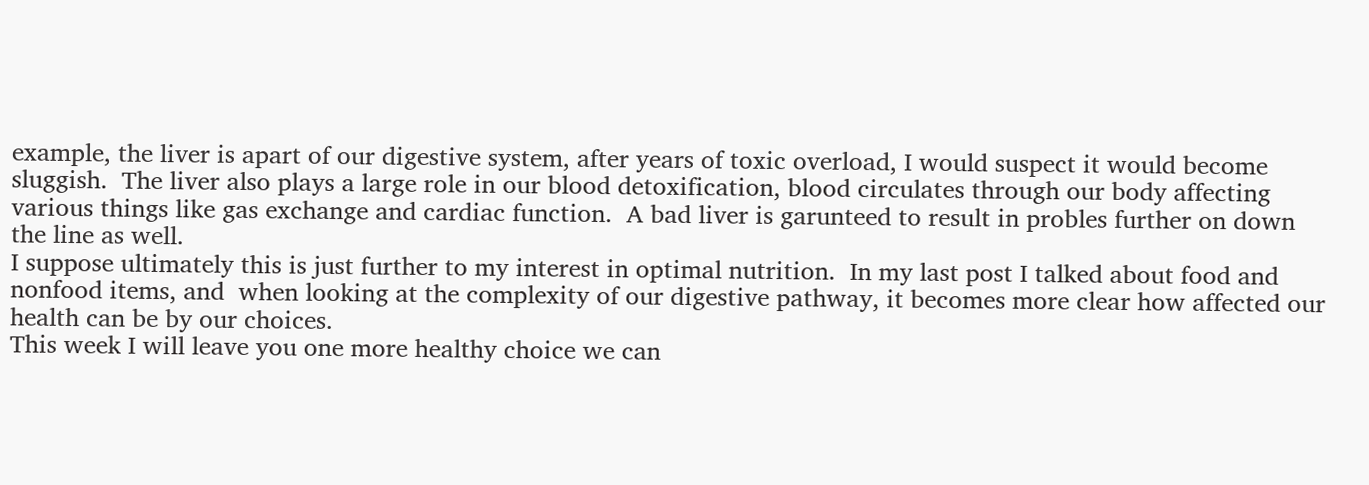example, the liver is apart of our digestive system, after years of toxic overload, I would suspect it would become sluggish.  The liver also plays a large role in our blood detoxification, blood circulates through our body affecting various things like gas exchange and cardiac function.  A bad liver is garunteed to result in probles further on down the line as well.
I suppose ultimately this is just further to my interest in optimal nutrition.  In my last post I talked about food and nonfood items, and  when looking at the complexity of our digestive pathway, it becomes more clear how affected our health can be by our choices.
This week I will leave you one more healthy choice we can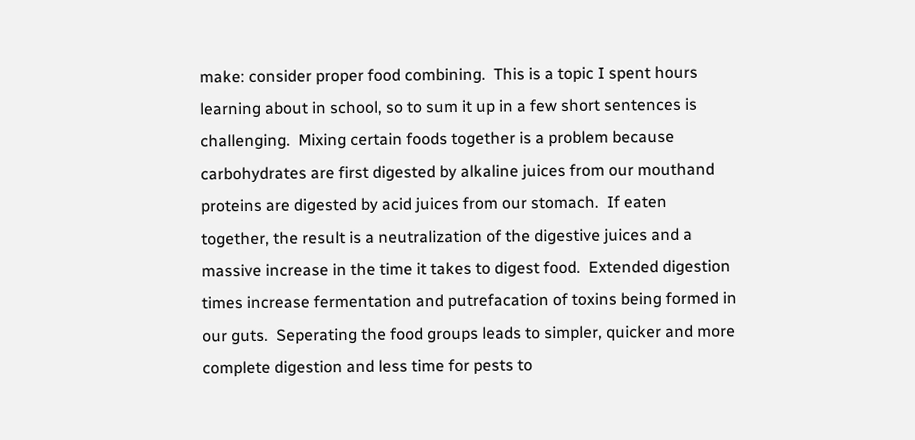make: consider proper food combining.  This is a topic I spent hours learning about in school, so to sum it up in a few short sentences is challenging.  Mixing certain foods together is a problem because carbohydrates are first digested by alkaline juices from our mouthand proteins are digested by acid juices from our stomach.  If eaten together, the result is a neutralization of the digestive juices and a massive increase in the time it takes to digest food.  Extended digestion times increase fermentation and putrefacation of toxins being formed in our guts.  Seperating the food groups leads to simpler, quicker and more complete digestion and less time for pests to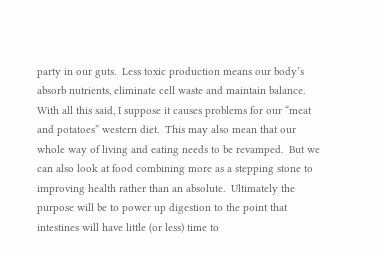party in our guts.  Less toxic production means our body’s absorb nutrients, eliminate cell waste and maintain balance.
With all this said, I suppose it causes problems for our “meat and potatoes” western diet.  This may also mean that our whole way of living and eating needs to be revamped.  But we can also look at food combining more as a stepping stone to improving health rather than an absolute.  Ultimately the purpose will be to power up digestion to the point that intestines will have little (or less) time to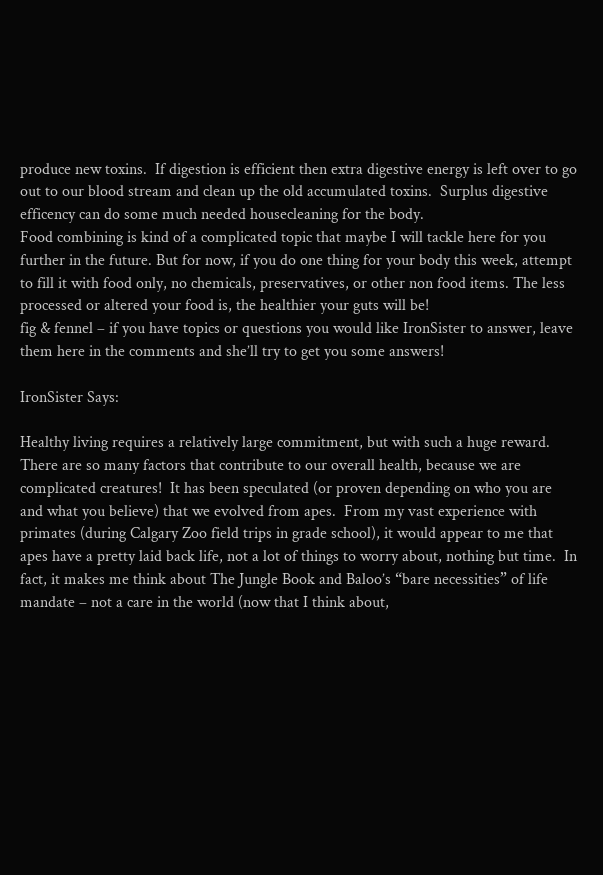produce new toxins.  If digestion is efficient then extra digestive energy is left over to go out to our blood stream and clean up the old accumulated toxins.  Surplus digestive efficency can do some much needed housecleaning for the body.
Food combining is kind of a complicated topic that maybe I will tackle here for you further in the future. But for now, if you do one thing for your body this week, attempt to fill it with food only, no chemicals, preservatives, or other non food items. The less processed or altered your food is, the healthier your guts will be!
fig & fennel – if you have topics or questions you would like IronSister to answer, leave them here in the comments and she’ll try to get you some answers!

IronSister Says:

Healthy living requires a relatively large commitment, but with such a huge reward.  There are so many factors that contribute to our overall health, because we are complicated creatures!  It has been speculated (or proven depending on who you are and what you believe) that we evolved from apes.  From my vast experience with primates (during Calgary Zoo field trips in grade school), it would appear to me that apes have a pretty laid back life, not a lot of things to worry about, nothing but time.  In fact, it makes me think about The Jungle Book and Baloo’s “bare necessities” of life mandate – not a care in the world (now that I think about,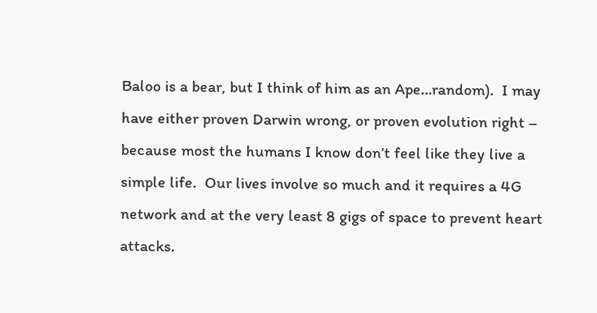Baloo is a bear, but I think of him as an Ape…random).  I may have either proven Darwin wrong, or proven evolution right – because most the humans I know don’t feel like they live a simple life.  Our lives involve so much and it requires a 4G network and at the very least 8 gigs of space to prevent heart attacks.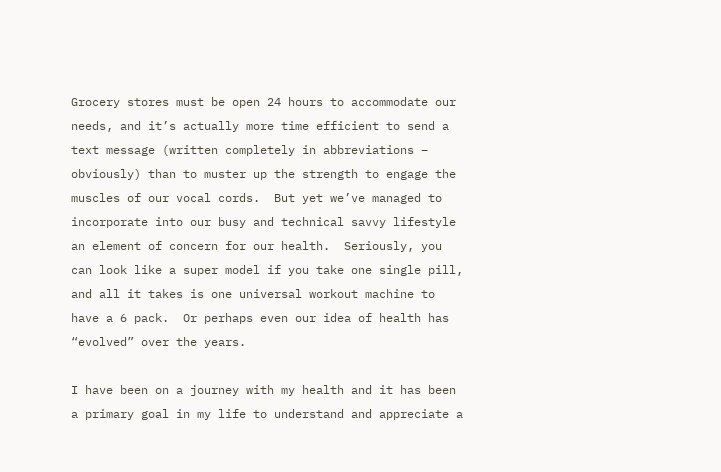Grocery stores must be open 24 hours to accommodate our needs, and it’s actually more time efficient to send a text message (written completely in abbreviations – obviously) than to muster up the strength to engage the muscles of our vocal cords.  But yet we’ve managed to incorporate into our busy and technical savvy lifestyle an element of concern for our health.  Seriously, you can look like a super model if you take one single pill, and all it takes is one universal workout machine to have a 6 pack.  Or perhaps even our idea of health has “evolved” over the years.

I have been on a journey with my health and it has been a primary goal in my life to understand and appreciate a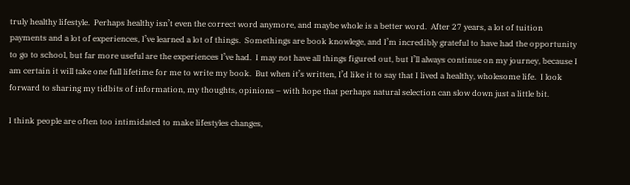truly healthy lifestyle.  Perhaps healthy isn’t even the correct word anymore, and maybe whole is a better word.  After 27 years, a lot of tuition payments and a lot of experiences, I’ve learned a lot of things.  Somethings are book knowlege, and I’m incredibly grateful to have had the opportunity to go to school, but far more useful are the experiences I’ve had.  I may not have all things figured out, but I’ll always continue on my journey, because I am certain it will take one full lifetime for me to write my book.  But when it’s written, I’d like it to say that I lived a healthy, wholesome life.  I look forward to sharing my tidbits of information, my thoughts, opinions – with hope that perhaps natural selection can slow down just a little bit.

I think people are often too intimidated to make lifestyles changes,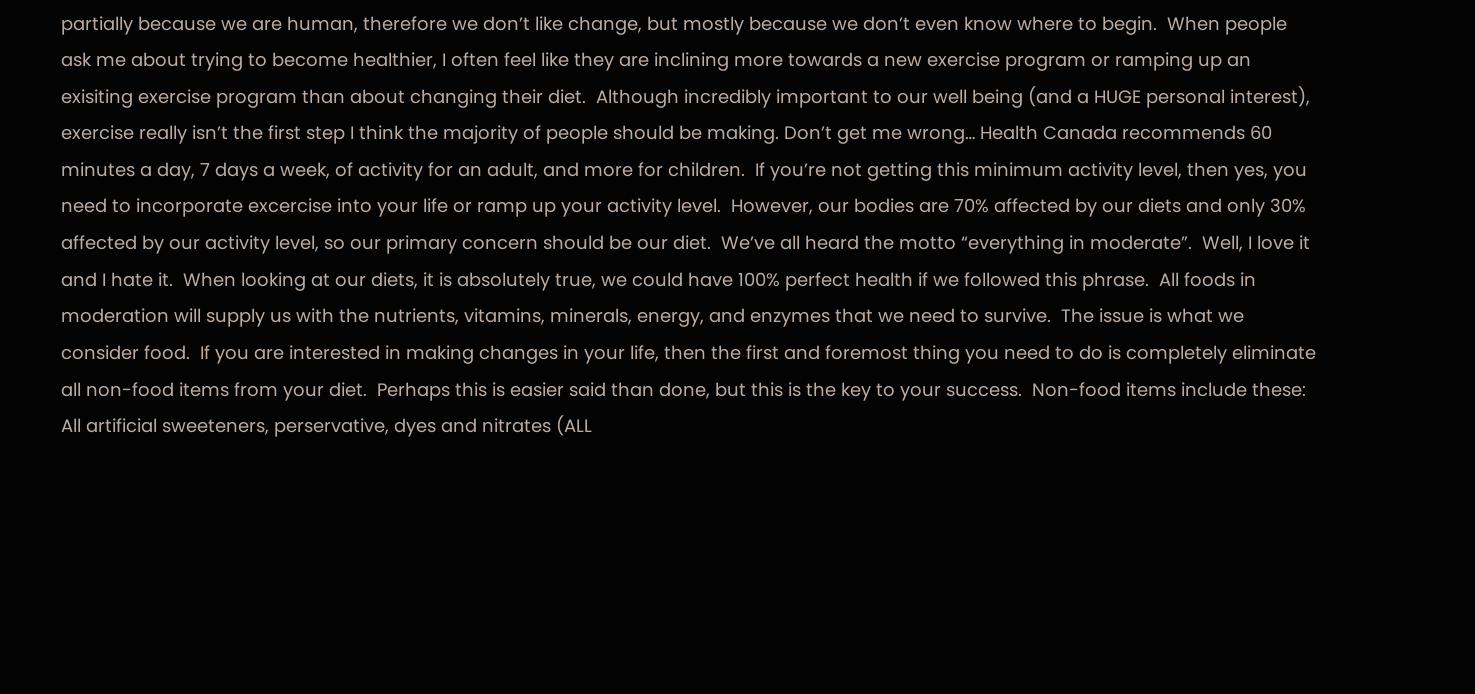partially because we are human, therefore we don’t like change, but mostly because we don’t even know where to begin.  When people ask me about trying to become healthier, I often feel like they are inclining more towards a new exercise program or ramping up an exisiting exercise program than about changing their diet.  Although incredibly important to our well being (and a HUGE personal interest), exercise really isn’t the first step I think the majority of people should be making. Don’t get me wrong… Health Canada recommends 60 minutes a day, 7 days a week, of activity for an adult, and more for children.  If you’re not getting this minimum activity level, then yes, you need to incorporate excercise into your life or ramp up your activity level.  However, our bodies are 70% affected by our diets and only 30% affected by our activity level, so our primary concern should be our diet.  We’ve all heard the motto “everything in moderate”.  Well, I love it and I hate it.  When looking at our diets, it is absolutely true, we could have 100% perfect health if we followed this phrase.  All foods in moderation will supply us with the nutrients, vitamins, minerals, energy, and enzymes that we need to survive.  The issue is what we consider food.  If you are interested in making changes in your life, then the first and foremost thing you need to do is completely eliminate all non-food items from your diet.  Perhaps this is easier said than done, but this is the key to your success.  Non-food items include these:  All artificial sweeteners, perservative, dyes and nitrates (ALL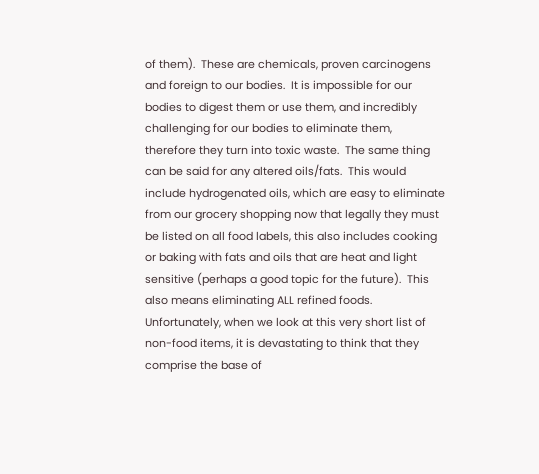of them).  These are chemicals, proven carcinogens and foreign to our bodies.  It is impossible for our bodies to digest them or use them, and incredibly challenging for our bodies to eliminate them, therefore they turn into toxic waste.  The same thing can be said for any altered oils/fats.  This would include hydrogenated oils, which are easy to eliminate from our grocery shopping now that legally they must be listed on all food labels, this also includes cooking or baking with fats and oils that are heat and light sensitive (perhaps a good topic for the future).  This also means eliminating ALL refined foods. Unfortunately, when we look at this very short list of non-food items, it is devastating to think that they comprise the base of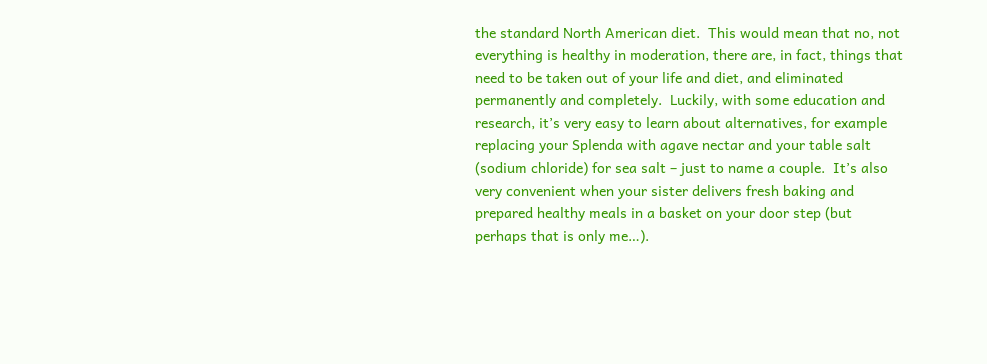the standard North American diet.  This would mean that no, not everything is healthy in moderation, there are, in fact, things that need to be taken out of your life and diet, and eliminated permanently and completely.  Luckily, with some education and research, it’s very easy to learn about alternatives, for example replacing your Splenda with agave nectar and your table salt (sodium chloride) for sea salt – just to name a couple.  It’s also very convenient when your sister delivers fresh baking and prepared healthy meals in a basket on your door step (but perhaps that is only me…).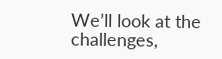We’ll look at the challenges,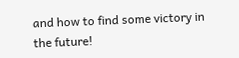and how to find some victory in the future!